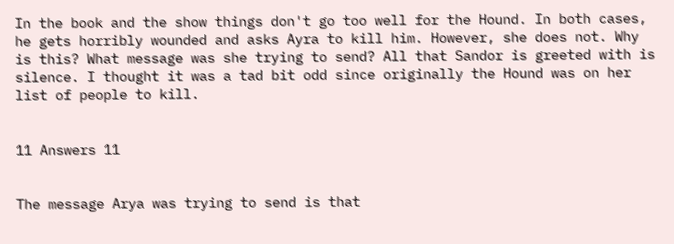In the book and the show things don't go too well for the Hound. In both cases, he gets horribly wounded and asks Ayra to kill him. However, she does not. Why is this? What message was she trying to send? All that Sandor is greeted with is silence. I thought it was a tad bit odd since originally the Hound was on her list of people to kill.


11 Answers 11


The message Arya was trying to send is that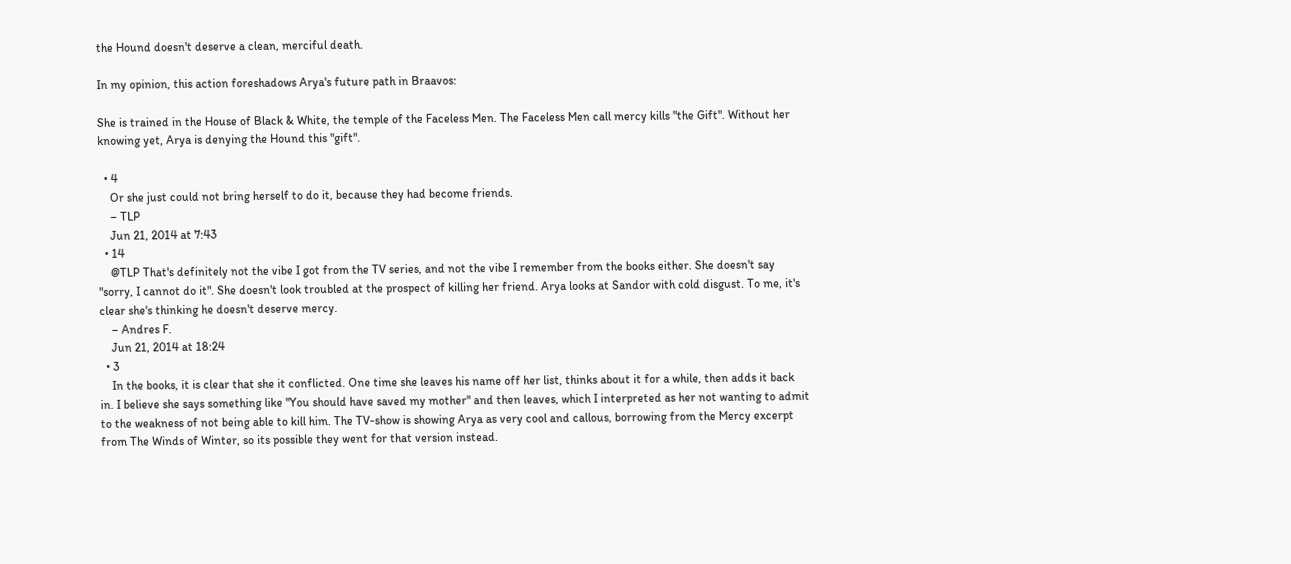the Hound doesn't deserve a clean, merciful death.

In my opinion, this action foreshadows Arya's future path in Braavos:

She is trained in the House of Black & White, the temple of the Faceless Men. The Faceless Men call mercy kills "the Gift". Without her knowing yet, Arya is denying the Hound this "gift".

  • 4
    Or she just could not bring herself to do it, because they had become friends.
    – TLP
    Jun 21, 2014 at 7:43
  • 14
    @TLP That's definitely not the vibe I got from the TV series, and not the vibe I remember from the books either. She doesn't say "sorry, I cannot do it". She doesn't look troubled at the prospect of killing her friend. Arya looks at Sandor with cold disgust. To me, it's clear she's thinking he doesn't deserve mercy.
    – Andres F.
    Jun 21, 2014 at 18:24
  • 3
    In the books, it is clear that she it conflicted. One time she leaves his name off her list, thinks about it for a while, then adds it back in. I believe she says something like "You should have saved my mother" and then leaves, which I interpreted as her not wanting to admit to the weakness of not being able to kill him. The TV-show is showing Arya as very cool and callous, borrowing from the Mercy excerpt from The Winds of Winter, so its possible they went for that version instead.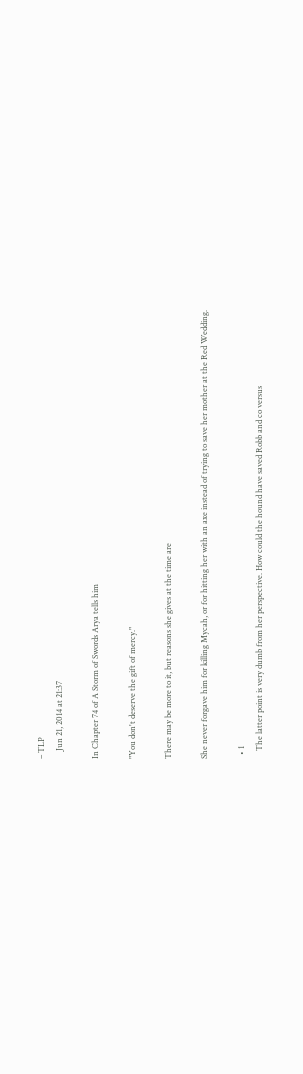– TLP
    Jun 21, 2014 at 21:37

In Chapter 74 of A Storm of Swords Arya tells him

"You don't deserve the gift of mercy."

There may be more to it, but reasons she gives at the time are

She never forgave him for killing Mycah, or for hitting her with an axe instead of trying to save her mother at the Red Wedding.

  • 1
    The latter point is very dumb from her perspective. How could the hound have saved Robb and co versus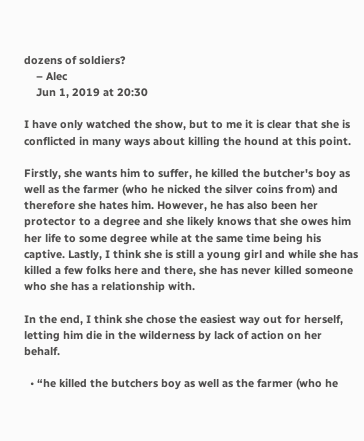dozens of soldiers?
    – Alec
    Jun 1, 2019 at 20:30

I have only watched the show, but to me it is clear that she is conflicted in many ways about killing the hound at this point.

Firstly, she wants him to suffer, he killed the butcher's boy as well as the farmer (who he nicked the silver coins from) and therefore she hates him. However, he has also been her protector to a degree and she likely knows that she owes him her life to some degree while at the same time being his captive. Lastly, I think she is still a young girl and while she has killed a few folks here and there, she has never killed someone who she has a relationship with.

In the end, I think she chose the easiest way out for herself, letting him die in the wilderness by lack of action on her behalf.

  • “he killed the butchers boy as well as the farmer (who he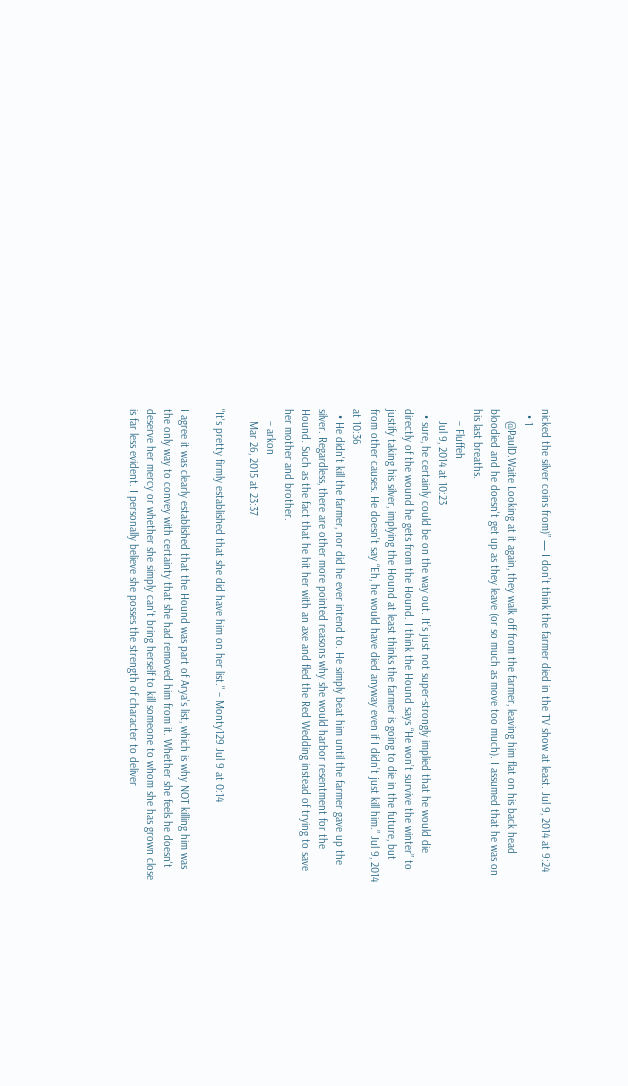nicked the silver coins from)” — I don’t think the farmer died in the TV show at least. Jul 9, 2014 at 9:24
  • 1
    @PaulD.Waite Looking at it again, they walk off from the farmer, leaving him flat on his back head bloodied and he doesn't get up as they leave (or so much as move too much). I assumed that he was on his last breaths.
    – Fluffeh
    Jul 9, 2014 at 10:23
  • sure, he certainly could be on the way out. It’s just not super-strongly implied that he would die directly of the wound he gets from the Hound. I think the Hound says “He won’t survive the winter” to justify taking his silver, implying the Hound at least thinks the farmer is going to die in the future, but from other causes. He doesn’t say “Eh, he would have died anyway even if I didn’t just kill him.” Jul 9, 2014 at 10:36
  • He didn't kill the farmer, nor did he ever intend to. He simply beat him until the farmer gave up the silver. Regardless, there are other more pointed reasons why she would harbor resentment for the Hound. Such as the fact that he hit her with an axe and fled the Red Wedding instead of trying to save her mother and brother.
    – arkon
    Mar 26, 2015 at 23:37

"It's pretty firmly established that she did have him on her list." – Monty129 Jul 9 at 0:14

I agree it was clearly established that the Hound was part of Arya's list, which is why NOT killing him was the only way to convey with certainty that she had removed him from it. Whether she feels he doesn't deserve her mercy or whether she simply can't bring herself to kill someone to whom she has grown close is far less evident. I personally believe she posses the strength of character to deliver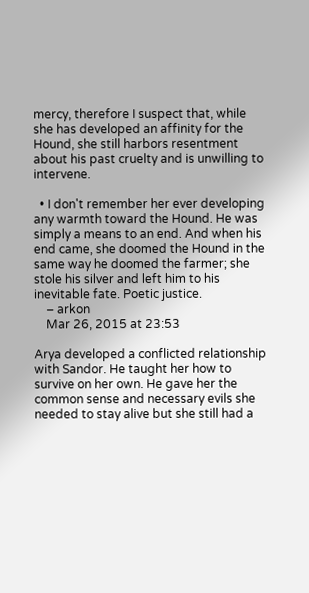mercy, therefore I suspect that, while she has developed an affinity for the Hound, she still harbors resentment about his past cruelty and is unwilling to intervene.

  • I don't remember her ever developing any warmth toward the Hound. He was simply a means to an end. And when his end came, she doomed the Hound in the same way he doomed the farmer; she stole his silver and left him to his inevitable fate. Poetic justice.
    – arkon
    Mar 26, 2015 at 23:53

Arya developed a conflicted relationship with Sandor. He taught her how to survive on her own. He gave her the common sense and necessary evils she needed to stay alive but she still had a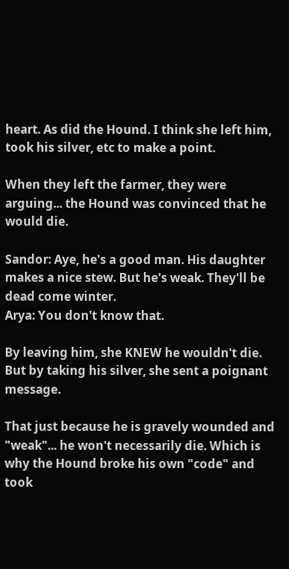heart. As did the Hound. I think she left him, took his silver, etc to make a point.

When they left the farmer, they were arguing... the Hound was convinced that he would die.

Sandor: Aye, he's a good man. His daughter makes a nice stew. But he's weak. They'll be dead come winter.
Arya: You don't know that.

By leaving him, she KNEW he wouldn't die. But by taking his silver, she sent a poignant message.

That just because he is gravely wounded and "weak"... he won't necessarily die. Which is why the Hound broke his own "code" and took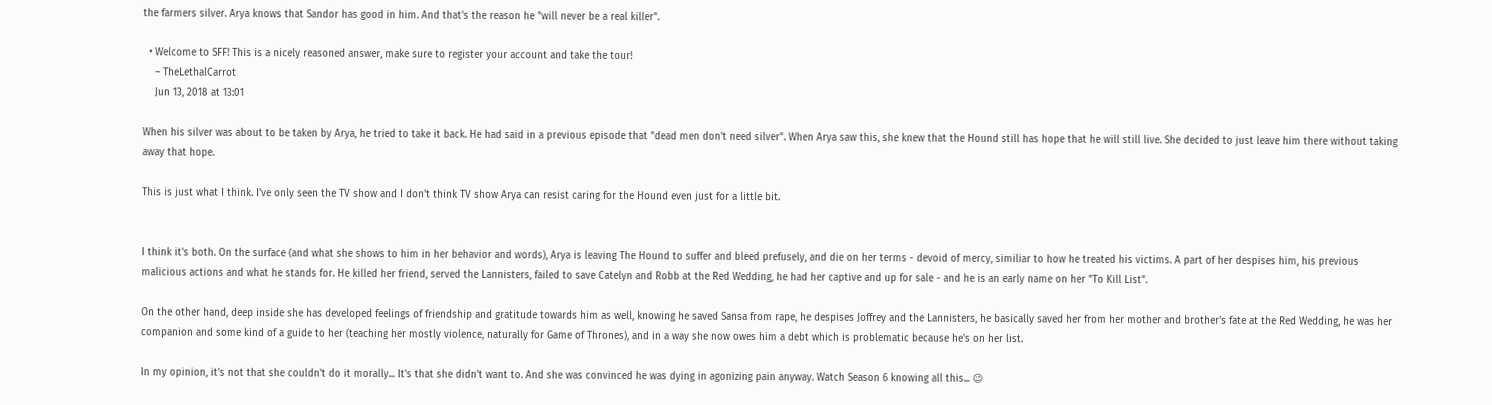the farmers silver. Arya knows that Sandor has good in him. And that's the reason he "will never be a real killer".

  • Welcome to SFF! This is a nicely reasoned answer, make sure to register your account and take the tour!
    – TheLethalCarrot
    Jun 13, 2018 at 13:01

When his silver was about to be taken by Arya, he tried to take it back. He had said in a previous episode that "dead men don't need silver". When Arya saw this, she knew that the Hound still has hope that he will still live. She decided to just leave him there without taking away that hope.

This is just what I think. I've only seen the TV show and I don't think TV show Arya can resist caring for the Hound even just for a little bit.


I think it's both. On the surface (and what she shows to him in her behavior and words), Arya is leaving The Hound to suffer and bleed prefusely, and die on her terms - devoid of mercy, similiar to how he treated his victims. A part of her despises him, his previous malicious actions and what he stands for. He killed her friend, served the Lannisters, failed to save Catelyn and Robb at the Red Wedding, he had her captive and up for sale - and he is an early name on her "To Kill List".

On the other hand, deep inside she has developed feelings of friendship and gratitude towards him as well, knowing he saved Sansa from rape, he despises Joffrey and the Lannisters, he basically saved her from her mother and brother's fate at the Red Wedding, he was her companion and some kind of a guide to her (teaching her mostly violence, naturally for Game of Thrones), and in a way she now owes him a debt which is problematic because he's on her list.

In my opinion, it's not that she couldn't do it morally... It's that she didn't want to. And she was convinced he was dying in agonizing pain anyway. Watch Season 6 knowing all this... 😉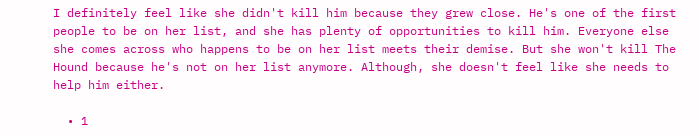I definitely feel like she didn't kill him because they grew close. He's one of the first people to be on her list, and she has plenty of opportunities to kill him. Everyone else she comes across who happens to be on her list meets their demise. But she won't kill The Hound because he's not on her list anymore. Although, she doesn't feel like she needs to help him either.

  • 1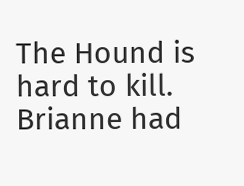The Hound is hard to kill. Brianne had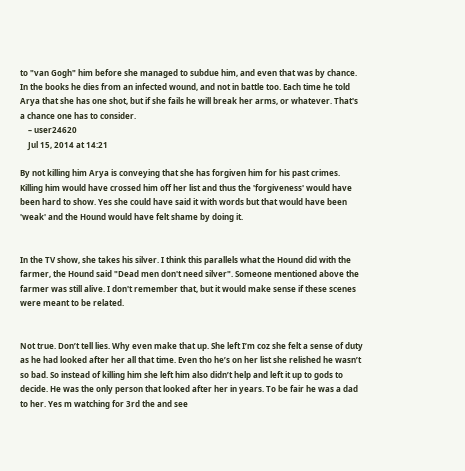to "van Gogh" him before she managed to subdue him, and even that was by chance. In the books he dies from an infected wound, and not in battle too. Each time he told Arya that she has one shot, but if she fails he will break her arms, or whatever. That's a chance one has to consider.
    – user24620
    Jul 15, 2014 at 14:21

By not killing him Arya is conveying that she has forgiven him for his past crimes. Killing him would have crossed him off her list and thus the 'forgiveness' would have been hard to show. Yes she could have said it with words but that would have been 'weak' and the Hound would have felt shame by doing it.


In the TV show, she takes his silver. I think this parallels what the Hound did with the farmer, the Hound said "Dead men don't need silver". Someone mentioned above the farmer was still alive. I don't remember that, but it would make sense if these scenes were meant to be related.


Not true. Don’t tell lies. Why even make that up. She left I’m coz she felt a sense of duty as he had looked after her all that time. Even tho he’s on her list she relished he wasn’t so bad. So instead of killing him she left him also didn’t help and left it up to gods to decide. He was the only person that looked after her in years. To be fair he was a dad to her. Yes m watching for 3rd the and see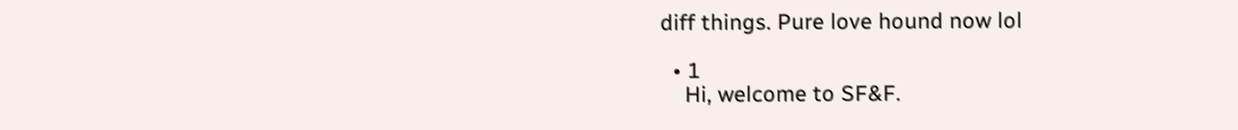diff things. Pure love hound now lol

  • 1
    Hi, welcome to SF&F.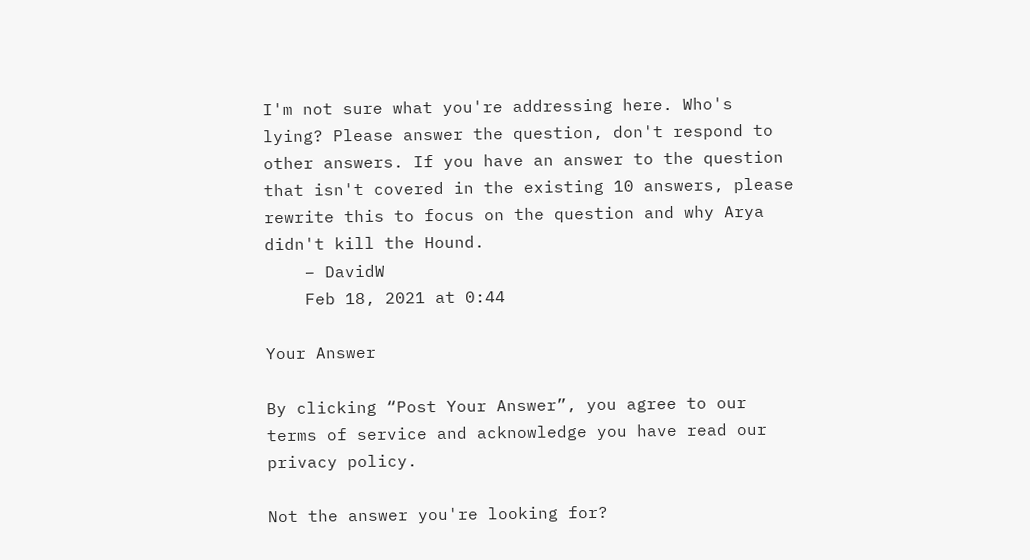I'm not sure what you're addressing here. Who's lying? Please answer the question, don't respond to other answers. If you have an answer to the question that isn't covered in the existing 10 answers, please rewrite this to focus on the question and why Arya didn't kill the Hound.
    – DavidW
    Feb 18, 2021 at 0:44

Your Answer

By clicking “Post Your Answer”, you agree to our terms of service and acknowledge you have read our privacy policy.

Not the answer you're looking for?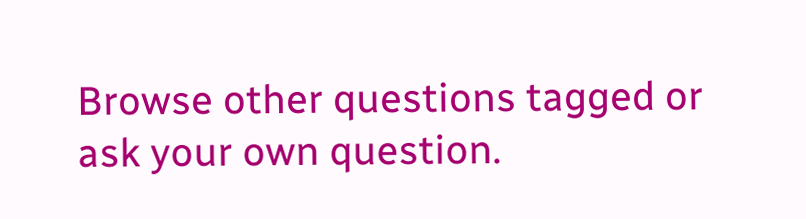Browse other questions tagged or ask your own question.